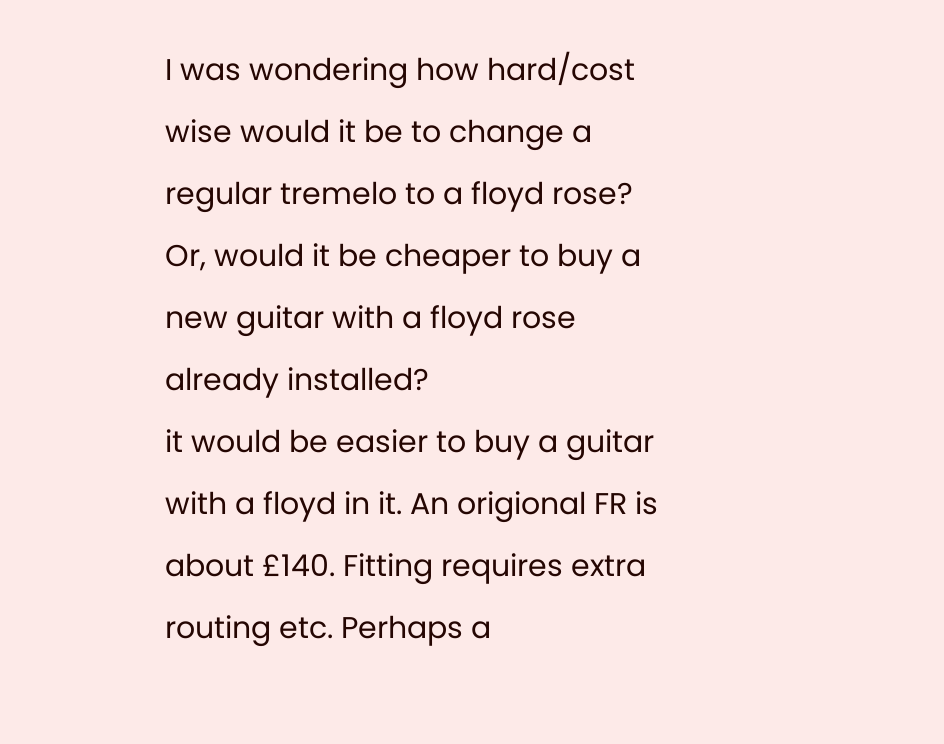I was wondering how hard/cost wise would it be to change a regular tremelo to a floyd rose? Or, would it be cheaper to buy a new guitar with a floyd rose already installed?
it would be easier to buy a guitar with a floyd in it. An origional FR is about £140. Fitting requires extra routing etc. Perhaps a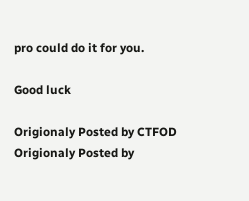pro could do it for you.

Good luck

Origionaly Posted by CTFOD
Origionaly Posted by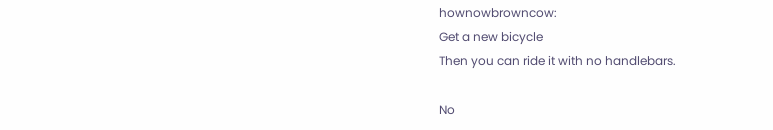hownowbrowncow:
Get a new bicycle
Then you can ride it with no handlebars.

No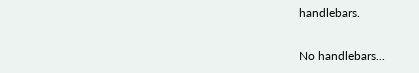handlebars.

No handlebars...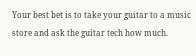Your best bet is to take your guitar to a music store and ask the guitar tech how much.